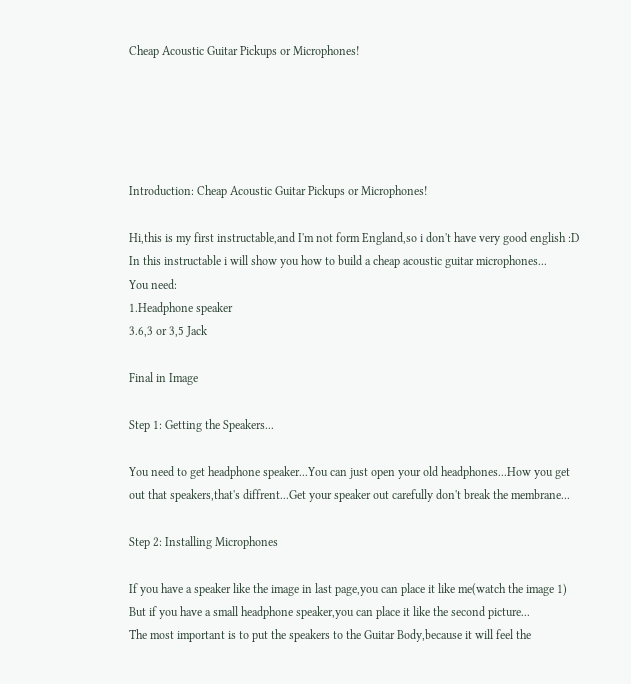Cheap Acoustic Guitar Pickups or Microphones!





Introduction: Cheap Acoustic Guitar Pickups or Microphones!

Hi,this is my first instructable,and I'm not form England,so i don't have very good english :D
In this instructable i will show you how to build a cheap acoustic guitar microphones...
You need:
1.Headphone speaker
3.6,3 or 3,5 Jack

Final in Image

Step 1: Getting the Speakers...

You need to get headphone speaker...You can just open your old headphones...How you get out that speakers,that's diffrent...Get your speaker out carefully don't break the membrane...

Step 2: Installing Microphones

If you have a speaker like the image in last page,you can place it like me(watch the image 1)
But if you have a small headphone speaker,you can place it like the second picture...
The most important is to put the speakers to the Guitar Body,because it will feel the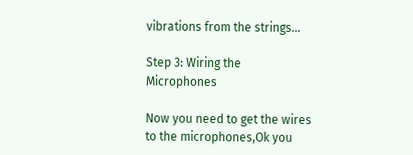vibrations from the strings...

Step 3: Wiring the Microphones

Now you need to get the wires to the microphones,Ok you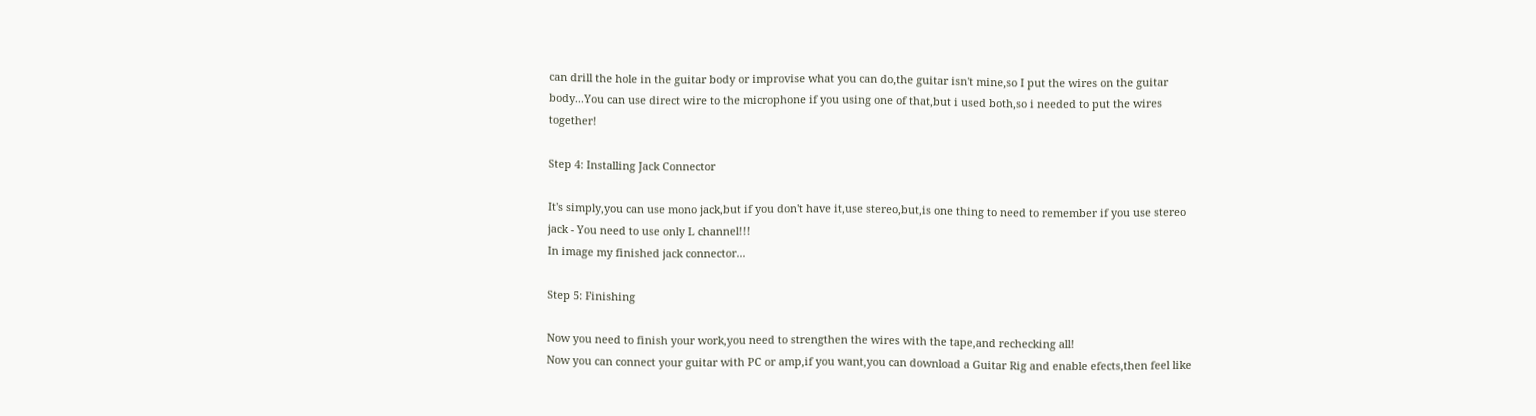can drill the hole in the guitar body or improvise what you can do,the guitar isn't mine,so I put the wires on the guitar body...You can use direct wire to the microphone if you using one of that,but i used both,so i needed to put the wires together!

Step 4: Installing Jack Connector

It's simply,you can use mono jack,but if you don't have it,use stereo,but,is one thing to need to remember if you use stereo jack - You need to use only L channel!!!
In image my finished jack connector...

Step 5: Finishing

Now you need to finish your work,you need to strengthen the wires with the tape,and rechecking all!
Now you can connect your guitar with PC or amp,if you want,you can download a Guitar Rig and enable efects,then feel like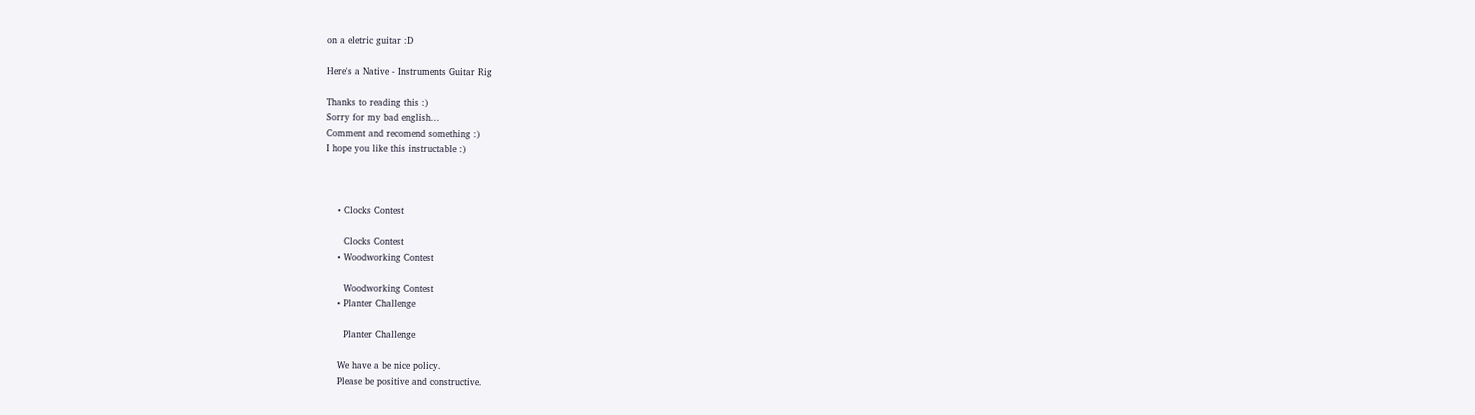on a eletric guitar :D

Here's a Native - Instruments Guitar Rig

Thanks to reading this :)
Sorry for my bad english...
Comment and recomend something :)
I hope you like this instructable :)



    • Clocks Contest

      Clocks Contest
    • Woodworking Contest

      Woodworking Contest
    • Planter Challenge

      Planter Challenge

    We have a be nice policy.
    Please be positive and constructive.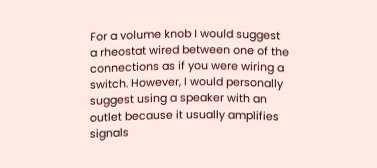For a volume knob I would suggest a rheostat wired between one of the connections as if you were wiring a switch. However, I would personally suggest using a speaker with an outlet because it usually amplifies signals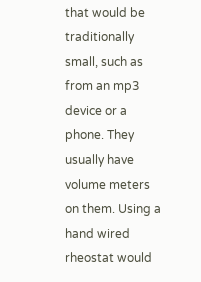that would be traditionally small, such as from an mp3 device or a phone. They usually have volume meters on them. Using a hand wired rheostat would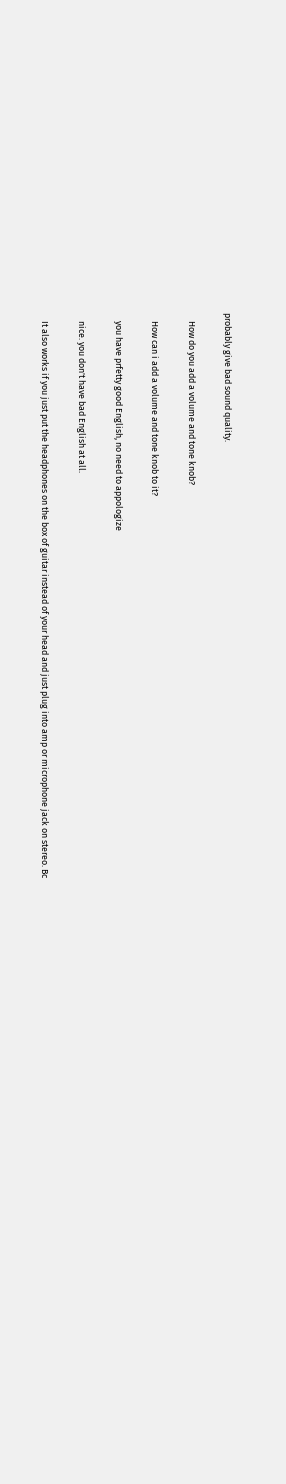probably give bad sound quality.

    How do you add a volume and tone knob?

    How can i add a volume and tone knob to it?

    you have prfetty good English, no need to appologize

    nice. you don't have bad English at all.

    It also works if you just put the headphones on the box of guitar instead of your head and just plug into amp or microphone jack on stereo. Bc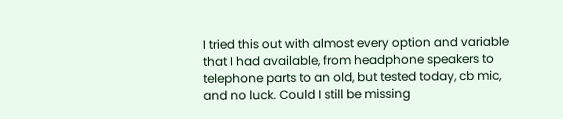I tried this out with almost every option and variable that I had available, from headphone speakers to telephone parts to an old, but tested today, cb mic, and no luck. Could I still be missing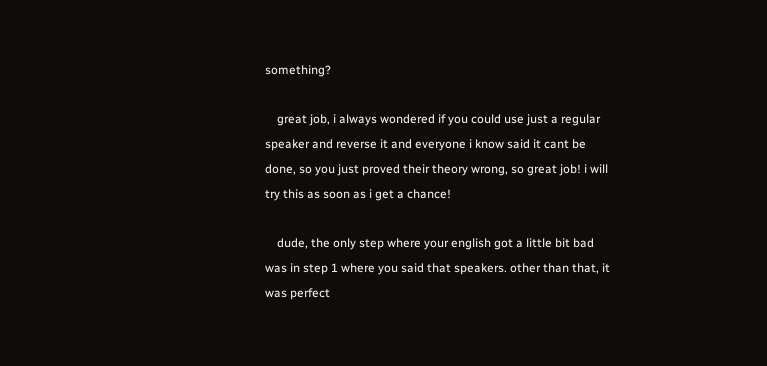something?

    great job, i always wondered if you could use just a regular speaker and reverse it and everyone i know said it cant be done, so you just proved their theory wrong, so great job! i will try this as soon as i get a chance!

    dude, the only step where your english got a little bit bad was in step 1 where you said that speakers. other than that, it was perfect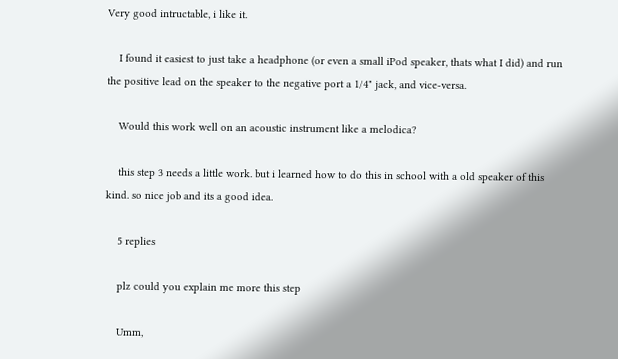Very good intructable, i like it.

    I found it easiest to just take a headphone (or even a small iPod speaker, thats what I did) and run the positive lead on the speaker to the negative port a 1/4" jack, and vice-versa.

    Would this work well on an acoustic instrument like a melodica?

    this step 3 needs a little work. but i learned how to do this in school with a old speaker of this kind. so nice job and its a good idea.

    5 replies

    plz could you explain me more this step

    Umm,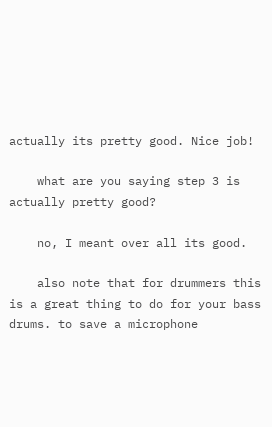actually its pretty good. Nice job!

    what are you saying step 3 is actually pretty good?

    no, I meant over all its good.

    also note that for drummers this is a great thing to do for your bass drums. to save a microphone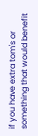if you have extra tom's or something that would benefit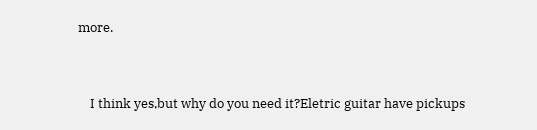more.


    I think yes,but why do you need it?Eletric guitar have pickups